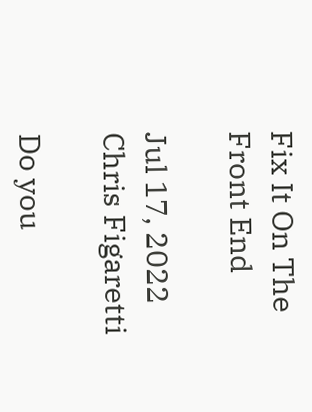Fix It On The Front End

Jul 17, 2022    Chris Figaretti

Do you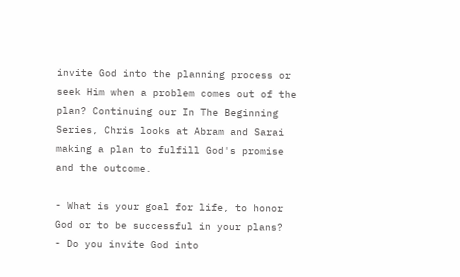invite God into the planning process or seek Him when a problem comes out of the plan? Continuing our In The Beginning Series, Chris looks at Abram and Sarai making a plan to fulfill God's promise and the outcome.

- What is your goal for life, to honor God or to be successful in your plans?
- Do you invite God into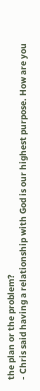the plan or the problem?
- Chris said having a relationship with God is our highest purpose. How are you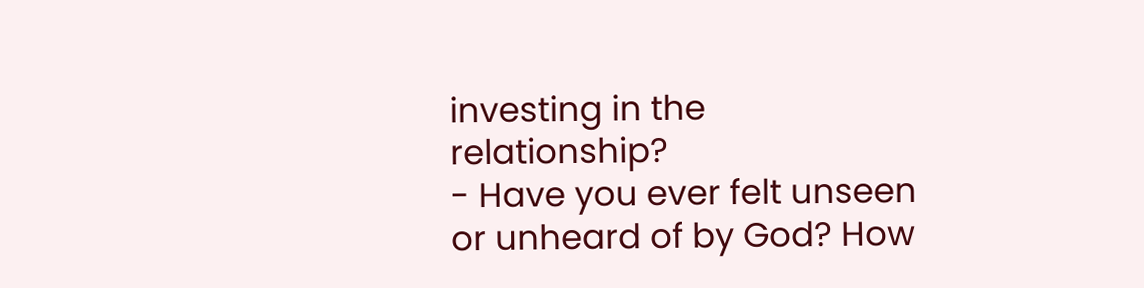investing in the relationship?
- Have you ever felt unseen or unheard of by God? How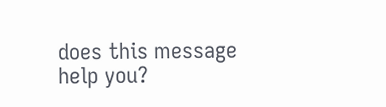does this message help you?